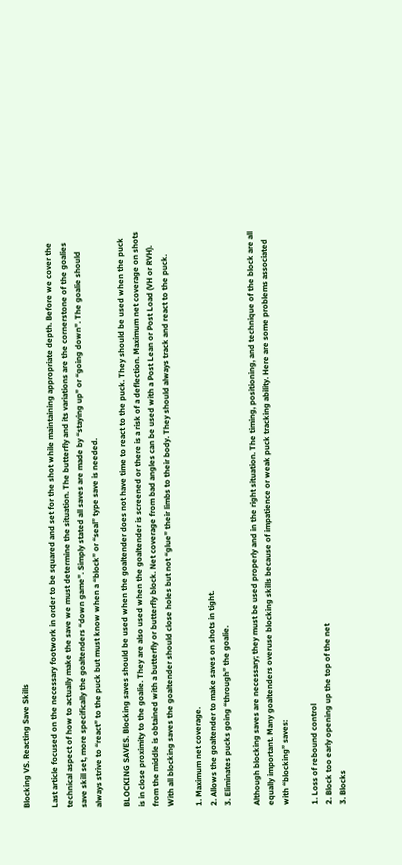Blocking VS. Reacting Save Skills

Last article focused on the necessary footwork in order to be squared and set for the shot while maintaining appropriate depth. Before we cover the technical aspect of how to actually make the save we must determine the situation. The butterfly and its variations are the cornerstone of the goalies save skill set, more specifically the goaltenders “down game”. Simply stated all saves are made by “staying up” or “going down”. The goalie should always strive to “react” to the puck but must know when a “block” or “seal” type save is needed.

BLOCKING SAVES. Blocking saves should be used when the goaltender does not have time to react to the puck. They should be used when the puck is in close proximity to the goalie. They are also used when the goaltender is screened or there is a risk of a deflection. Maximum net coverage on shots from the middle is obtained with a butterfly or butterfly block. Net coverage from bad angles can be used with a Post Lean or Post Load (VH or RVH). With all blocking saves the goaltender should close holes but not “glue” their limbs to their body. They should always track and react to the puck.

1. Maximum net coverage.
2. Allows the goaltender to make saves on shots in tight.
3. Eliminates pucks going “through” the goalie.

Although blocking saves are necessary; they must be used properly and in the right situation. The timing, positioning, and technique of the block are all equally important. Many goaltenders overuse blocking skills because of impatience or weak puck tracking ability. Here are some problems associated with “blocking” saves:

1. Loss of rebound control
2. Block too early opening up the top of the net
3. Blocks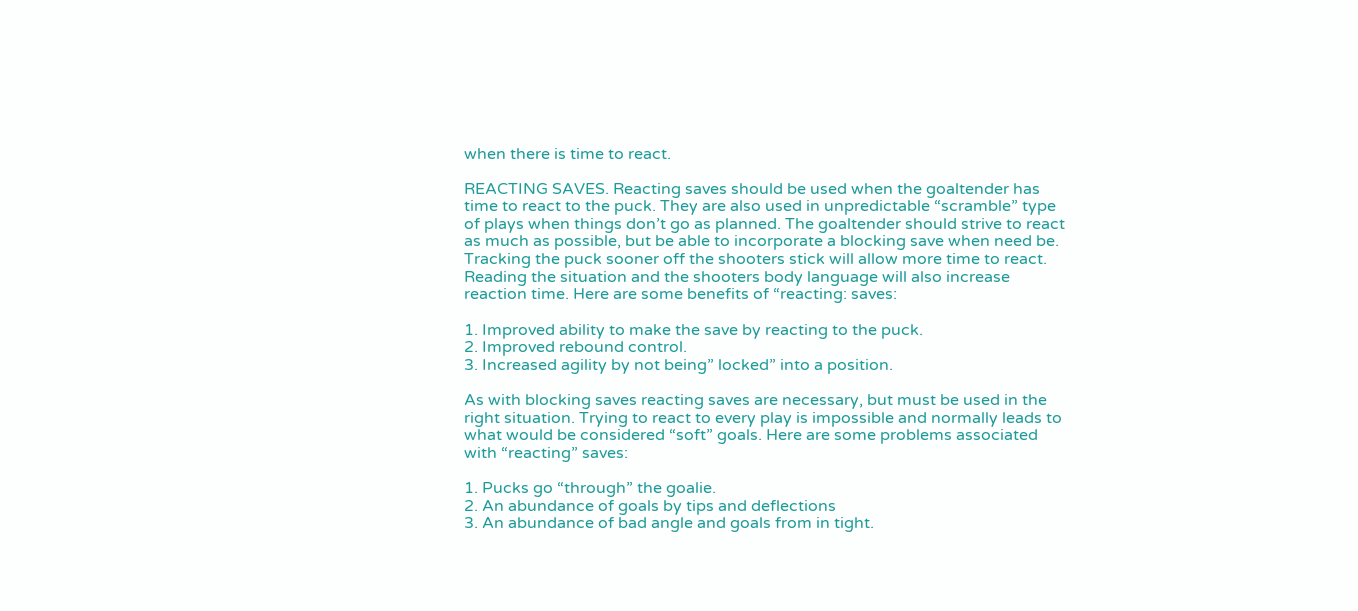when there is time to react.

REACTING SAVES. Reacting saves should be used when the goaltender has time to react to the puck. They are also used in unpredictable “scramble” type of plays when things don’t go as planned. The goaltender should strive to react as much as possible, but be able to incorporate a blocking save when need be. Tracking the puck sooner off the shooters stick will allow more time to react. Reading the situation and the shooters body language will also increase reaction time. Here are some benefits of “reacting: saves:

1. Improved ability to make the save by reacting to the puck.
2. Improved rebound control.
3. Increased agility by not being” locked” into a position.

As with blocking saves reacting saves are necessary, but must be used in the right situation. Trying to react to every play is impossible and normally leads to what would be considered “soft” goals. Here are some problems associated with “reacting” saves:

1. Pucks go “through” the goalie.
2. An abundance of goals by tips and deflections
3. An abundance of bad angle and goals from in tight.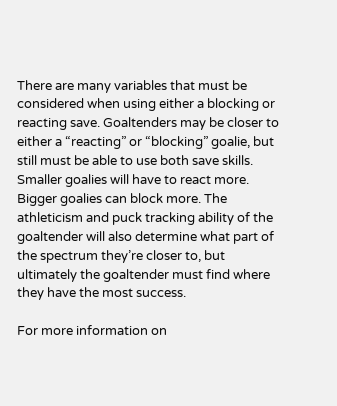There are many variables that must be considered when using either a blocking or reacting save. Goaltenders may be closer to either a “reacting” or “blocking” goalie, but still must be able to use both save skills. Smaller goalies will have to react more. Bigger goalies can block more. The athleticism and puck tracking ability of the goaltender will also determine what part of the spectrum they’re closer to, but ultimately the goaltender must find where they have the most success.

For more information on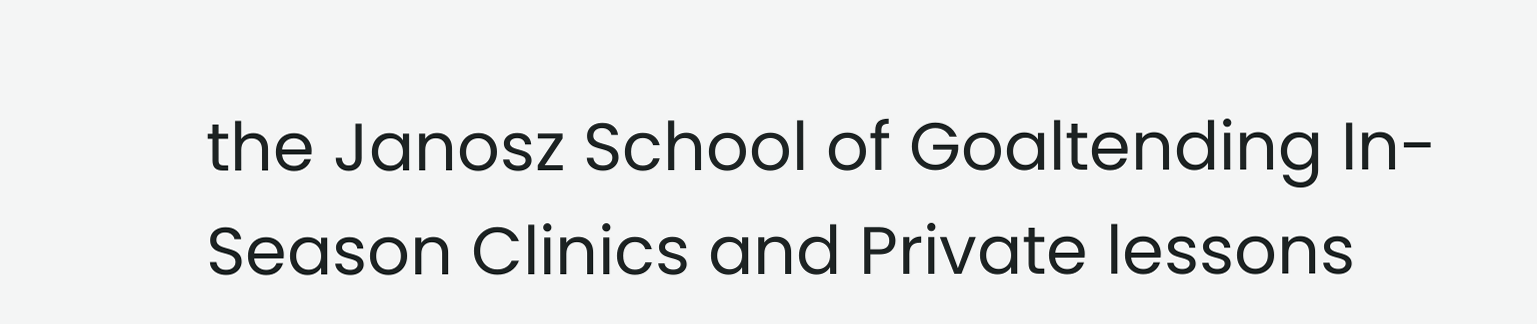the Janosz School of Goaltending In-Season Clinics and Private lessons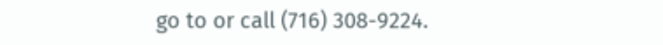go to or call (716) 308-9224.